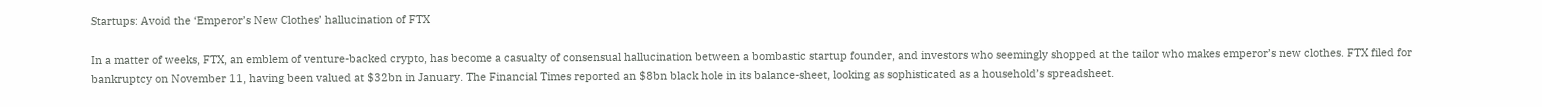Startups: Avoid the ‘Emperor’s New Clothes’ hallucination of FTX

In a matter of weeks, FTX, an emblem of venture-backed crypto, has become a casualty of consensual hallucination between a bombastic startup founder, and investors who seemingly shopped at the tailor who makes emperor’s new clothes. FTX filed for bankruptcy on November 11, having been valued at $32bn in January. The Financial Times reported an $8bn black hole in its balance-sheet, looking as sophisticated as a household’s spreadsheet.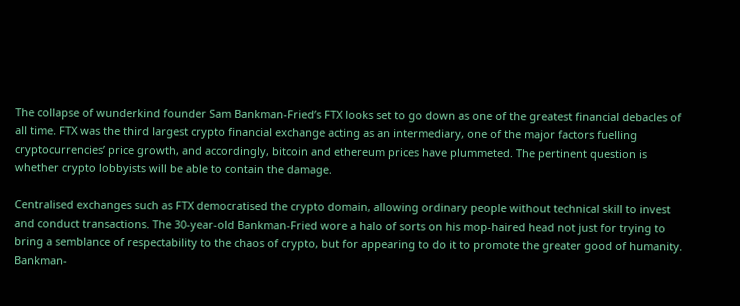The collapse of wunderkind founder Sam Bankman-Fried’s FTX looks set to go down as one of the greatest financial debacles of all time. FTX was the third largest crypto financial exchange acting as an intermediary, one of the major factors fuelling cryptocurrencies’ price growth, and accordingly, bitcoin and ethereum prices have plummeted. The pertinent question is whether crypto lobbyists will be able to contain the damage.

Centralised exchanges such as FTX democratised the crypto domain, allowing ordinary people without technical skill to invest and conduct transactions. The 30-year-old Bankman-Fried wore a halo of sorts on his mop-haired head not just for trying to bring a semblance of respectability to the chaos of crypto, but for appearing to do it to promote the greater good of humanity.  Bankman-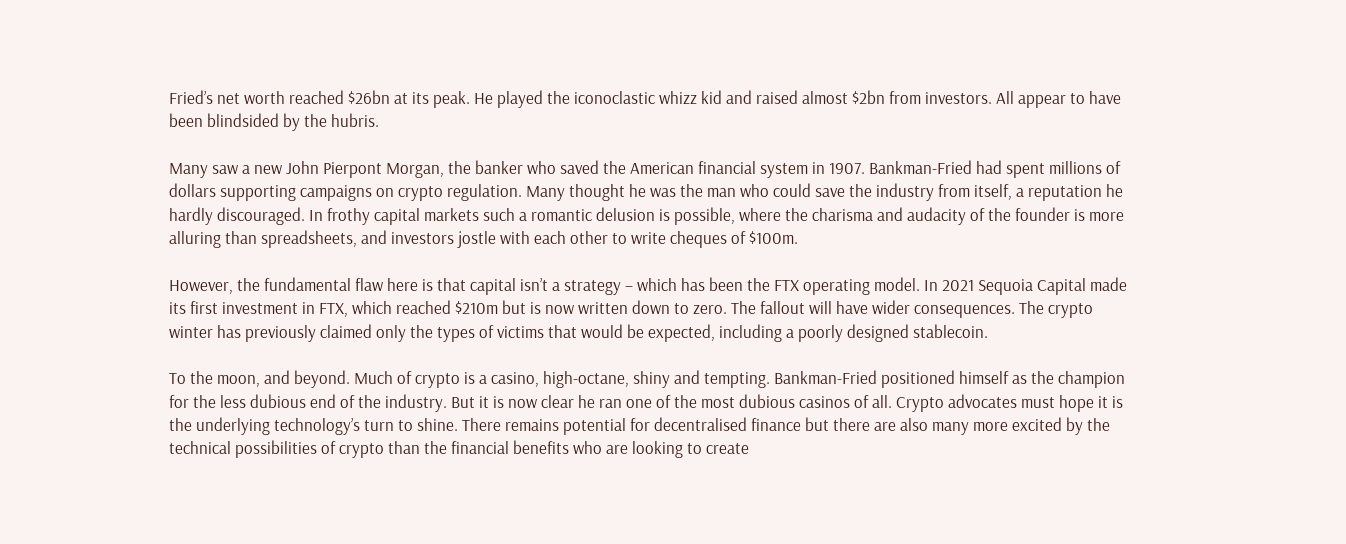Fried’s net worth reached $26bn at its peak. He played the iconoclastic whizz kid and raised almost $2bn from investors. All appear to have been blindsided by the hubris.

Many saw a new John Pierpont Morgan, the banker who saved the American financial system in 1907. Bankman-Fried had spent millions of dollars supporting campaigns on crypto regulation. Many thought he was the man who could save the industry from itself, a reputation he hardly discouraged. In frothy capital markets such a romantic delusion is possible, where the charisma and audacity of the founder is more alluring than spreadsheets, and investors jostle with each other to write cheques of $100m.

However, the fundamental flaw here is that capital isn’t a strategy – which has been the FTX operating model. In 2021 Sequoia Capital made its first investment in FTX, which reached $210m but is now written down to zero. The fallout will have wider consequences. The crypto winter has previously claimed only the types of victims that would be expected, including a poorly designed stablecoin.

To the moon, and beyond. Much of crypto is a casino, high-octane, shiny and tempting. Bankman-Fried positioned himself as the champion for the less dubious end of the industry. But it is now clear he ran one of the most dubious casinos of all. Crypto advocates must hope it is the underlying technology’s turn to shine. There remains potential for decentralised finance but there are also many more excited by the technical possibilities of crypto than the financial benefits who are looking to create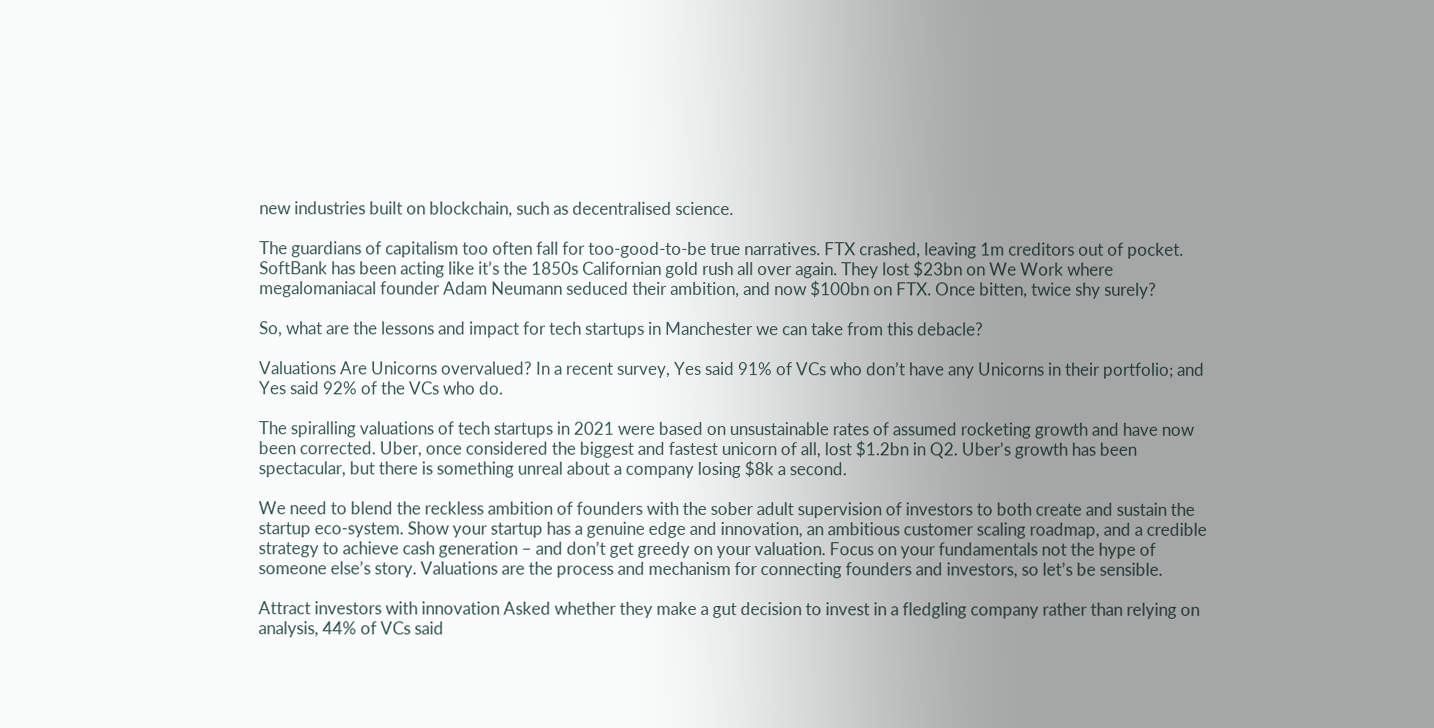new industries built on blockchain, such as decentralised science.

The guardians of capitalism too often fall for too-good-to-be true narratives. FTX crashed, leaving 1m creditors out of pocket. SoftBank has been acting like it’s the 1850s Californian gold rush all over again. They lost $23bn on We Work where megalomaniacal founder Adam Neumann seduced their ambition, and now $100bn on FTX. Once bitten, twice shy surely?

So, what are the lessons and impact for tech startups in Manchester we can take from this debacle?

Valuations Are Unicorns overvalued? In a recent survey, Yes said 91% of VCs who don’t have any Unicorns in their portfolio; and Yes said 92% of the VCs who do.

The spiralling valuations of tech startups in 2021 were based on unsustainable rates of assumed rocketing growth and have now been corrected. Uber, once considered the biggest and fastest unicorn of all, lost $1.2bn in Q2. Uber’s growth has been spectacular, but there is something unreal about a company losing $8k a second.

We need to blend the reckless ambition of founders with the sober adult supervision of investors to both create and sustain the startup eco-system. Show your startup has a genuine edge and innovation, an ambitious customer scaling roadmap, and a credible strategy to achieve cash generation – and don’t get greedy on your valuation. Focus on your fundamentals not the hype of someone else’s story. Valuations are the process and mechanism for connecting founders and investors, so let’s be sensible.

Attract investors with innovation Asked whether they make a gut decision to invest in a fledgling company rather than relying on analysis, 44% of VCs said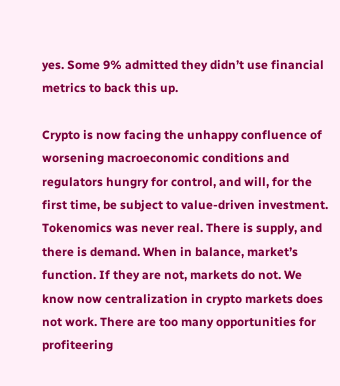yes. Some 9% admitted they didn’t use financial metrics to back this up.

Crypto is now facing the unhappy confluence of worsening macroeconomic conditions and regulators hungry for control, and will, for the first time, be subject to value-driven investment. Tokenomics was never real. There is supply, and there is demand. When in balance, market’s function. If they are not, markets do not. We know now centralization in crypto markets does not work. There are too many opportunities for profiteering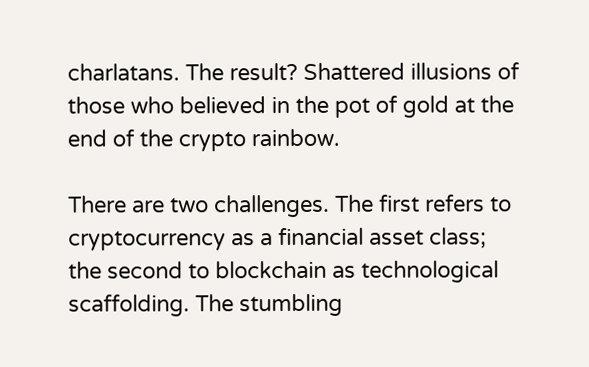charlatans. The result? Shattered illusions of those who believed in the pot of gold at the end of the crypto rainbow.

There are two challenges. The first refers to cryptocurrency as a financial asset class; the second to blockchain as technological scaffolding. The stumbling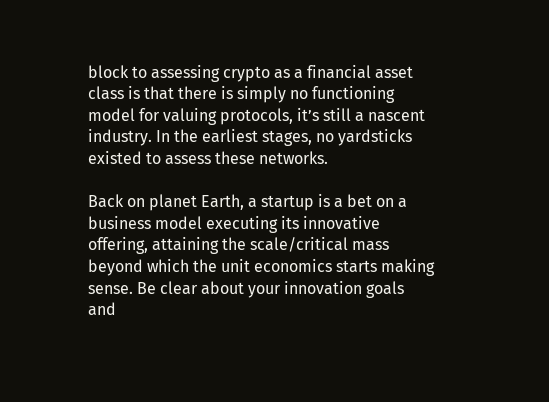block to assessing crypto as a financial asset class is that there is simply no functioning model for valuing protocols, it’s still a nascent industry. In the earliest stages, no yardsticks existed to assess these networks.

Back on planet Earth, a startup is a bet on a business model executing its innovative offering, attaining the scale/critical mass beyond which the unit economics starts making sense. Be clear about your innovation goals and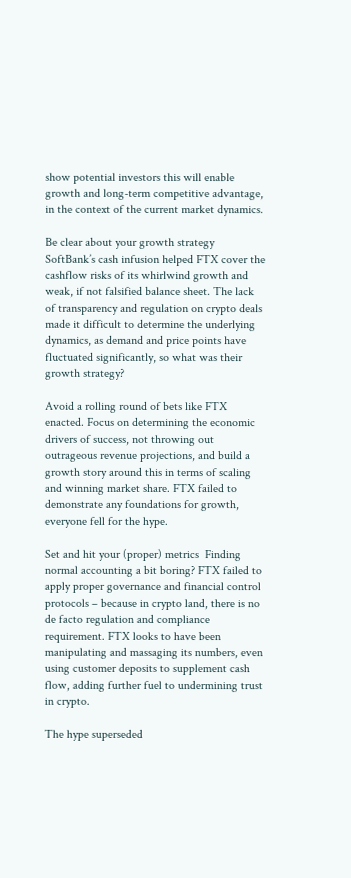show potential investors this will enable growth and long-term competitive advantage, in the context of the current market dynamics.

Be clear about your growth strategy SoftBank’s cash infusion helped FTX cover the cashflow risks of its whirlwind growth and weak, if not falsified balance sheet. The lack of transparency and regulation on crypto deals made it difficult to determine the underlying dynamics, as demand and price points have fluctuated significantly, so what was their growth strategy?

Avoid a rolling round of bets like FTX enacted. Focus on determining the economic drivers of success, not throwing out outrageous revenue projections, and build a growth story around this in terms of scaling and winning market share. FTX failed to demonstrate any foundations for growth, everyone fell for the hype.

Set and hit your (proper) metrics  Finding normal accounting a bit boring? FTX failed to apply proper governance and financial control protocols – because in crypto land, there is no de facto regulation and compliance requirement. FTX looks to have been manipulating and massaging its numbers, even using customer deposits to supplement cash flow, adding further fuel to undermining trust in crypto.

The hype superseded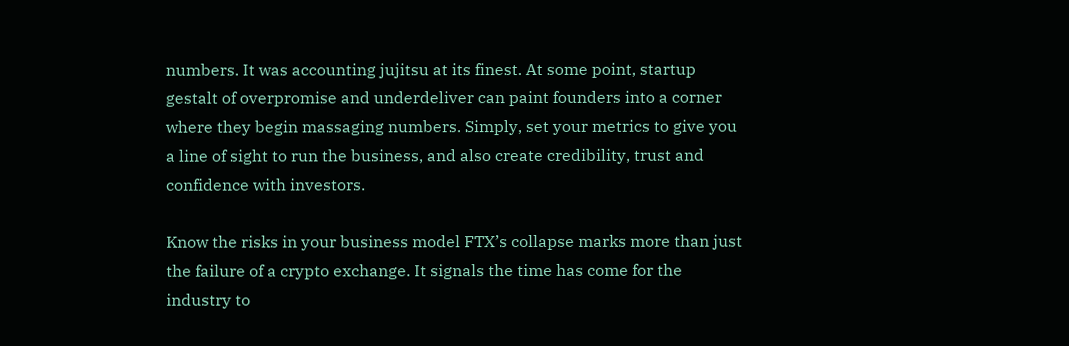numbers. It was accounting jujitsu at its finest. At some point, startup gestalt of overpromise and underdeliver can paint founders into a corner where they begin massaging numbers. Simply, set your metrics to give you a line of sight to run the business, and also create credibility, trust and confidence with investors.

Know the risks in your business model FTX’s collapse marks more than just the failure of a crypto exchange. It signals the time has come for the industry to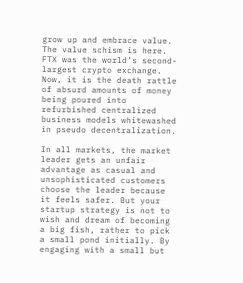grow up and embrace value. The value schism is here. FTX was the world’s second-largest crypto exchange. Now, it is the death rattle of absurd amounts of money being poured into refurbished centralized business models whitewashed in pseudo decentralization.

In all markets, the market leader gets an unfair advantage as casual and unsophisticated customers choose the leader because it feels safer. But your startup strategy is not to wish and dream of becoming a big fish, rather to pick a small pond initially. By engaging with a small but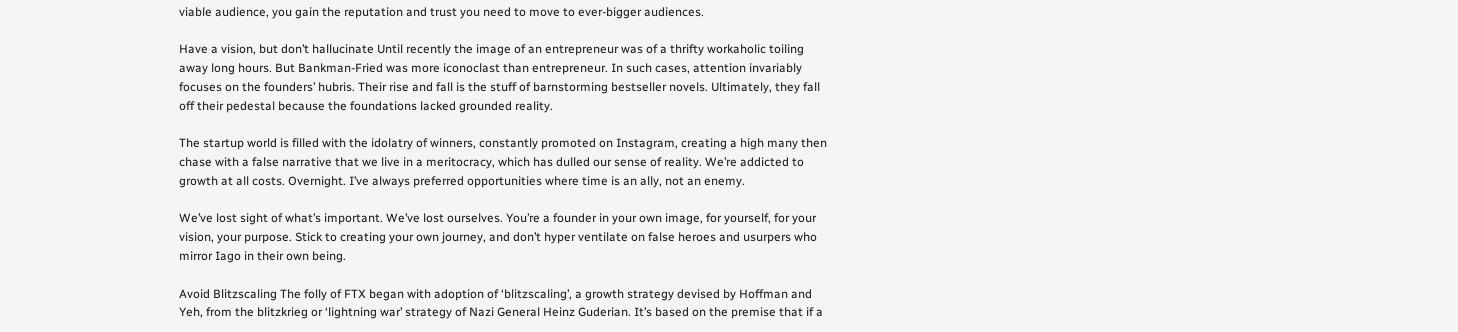viable audience, you gain the reputation and trust you need to move to ever-bigger audiences.

Have a vision, but don’t hallucinate Until recently the image of an entrepreneur was of a thrifty workaholic toiling away long hours. But Bankman-Fried was more iconoclast than entrepreneur. In such cases, attention invariably focuses on the founders’ hubris. Their rise and fall is the stuff of barnstorming bestseller novels. Ultimately, they fall off their pedestal because the foundations lacked grounded reality.

The startup world is filled with the idolatry of winners, constantly promoted on Instagram, creating a high many then chase with a false narrative that we live in a meritocracy, which has dulled our sense of reality. We’re addicted to growth at all costs. Overnight. I’ve always preferred opportunities where time is an ally, not an enemy.

We’ve lost sight of what’s important. We’ve lost ourselves. You’re a founder in your own image, for yourself, for your vision, your purpose. Stick to creating your own journey, and don’t hyper ventilate on false heroes and usurpers who mirror Iago in their own being.

Avoid Blitzscaling The folly of FTX began with adoption of ‘blitzscaling’, a growth strategy devised by Hoffman and Yeh, from the blitzkrieg or ‘lightning war’ strategy of Nazi General Heinz Guderian. It’s based on the premise that if a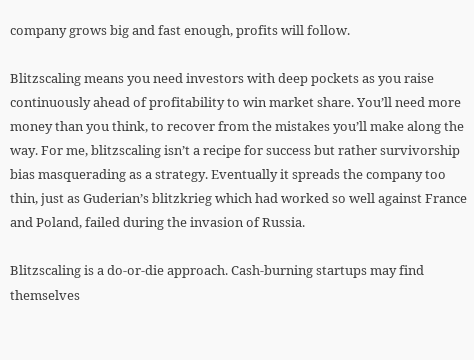company grows big and fast enough, profits will follow.

Blitzscaling means you need investors with deep pockets as you raise continuously ahead of profitability to win market share. You’ll need more money than you think, to recover from the mistakes you’ll make along the way. For me, blitzscaling isn’t a recipe for success but rather survivorship bias masquerading as a strategy. Eventually it spreads the company too thin, just as Guderian’s blitzkrieg which had worked so well against France and Poland, failed during the invasion of Russia.

Blitzscaling is a do-or-die approach. Cash-burning startups may find themselves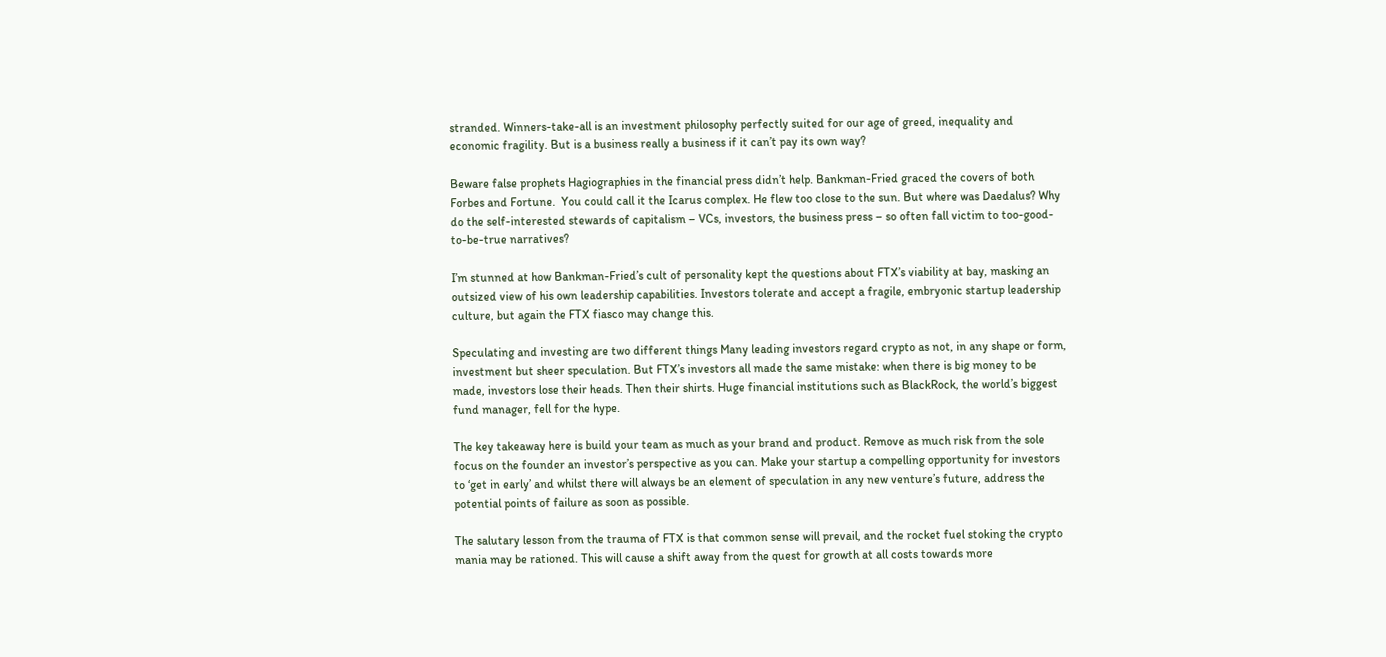stranded. Winners-take-all is an investment philosophy perfectly suited for our age of greed, inequality and economic fragility. But is a business really a business if it can’t pay its own way?

Beware false prophets Hagiographies in the financial press didn’t help. Bankman-Fried graced the covers of both Forbes and Fortune.  You could call it the Icarus complex. He flew too close to the sun. But where was Daedalus? Why do the self-interested stewards of capitalism – VCs, investors, the business press – so often fall victim to too-good-to-be-true narratives?

I’m stunned at how Bankman-Fried’s cult of personality kept the questions about FTX’s viability at bay, masking an outsized view of his own leadership capabilities. Investors tolerate and accept a fragile, embryonic startup leadership culture, but again the FTX fiasco may change this.

Speculating and investing are two different things Many leading investors regard crypto as not, in any shape or form, investment but sheer speculation. But FTX’s investors all made the same mistake: when there is big money to be made, investors lose their heads. Then their shirts. Huge financial institutions such as BlackRock, the world’s biggest fund manager, fell for the hype.

The key takeaway here is build your team as much as your brand and product. Remove as much risk from the sole focus on the founder an investor’s perspective as you can. Make your startup a compelling opportunity for investors to ‘get in early’ and whilst there will always be an element of speculation in any new venture’s future, address the potential points of failure as soon as possible.

The salutary lesson from the trauma of FTX is that common sense will prevail, and the rocket fuel stoking the crypto mania may be rationed. This will cause a shift away from the quest for growth at all costs towards more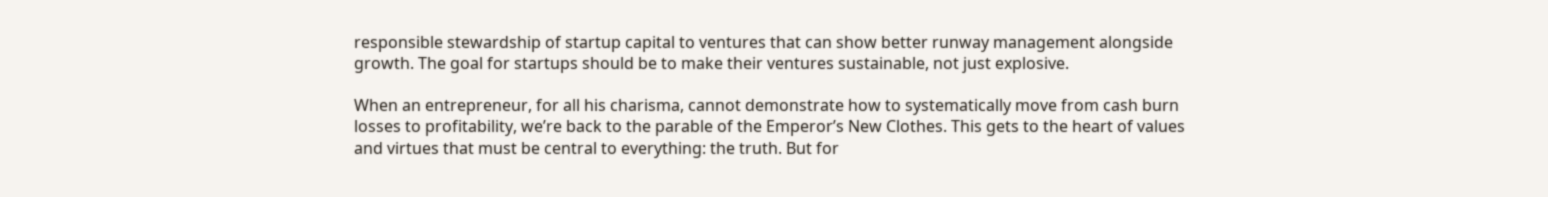responsible stewardship of startup capital to ventures that can show better runway management alongside growth. The goal for startups should be to make their ventures sustainable, not just explosive.

When an entrepreneur, for all his charisma, cannot demonstrate how to systematically move from cash burn losses to profitability, we’re back to the parable of the Emperor’s New Clothes. This gets to the heart of values and virtues that must be central to everything: the truth. But for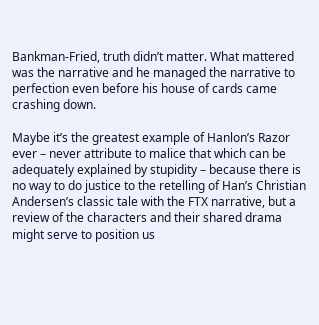Bankman-Fried, truth didn’t matter. What mattered was the narrative and he managed the narrative to perfection even before his house of cards came crashing down.

Maybe it’s the greatest example of Hanlon’s Razor ever – never attribute to malice that which can be adequately explained by stupidity – because there is no way to do justice to the retelling of Han’s Christian Andersen’s classic tale with the FTX narrative, but a review of the characters and their shared drama might serve to position us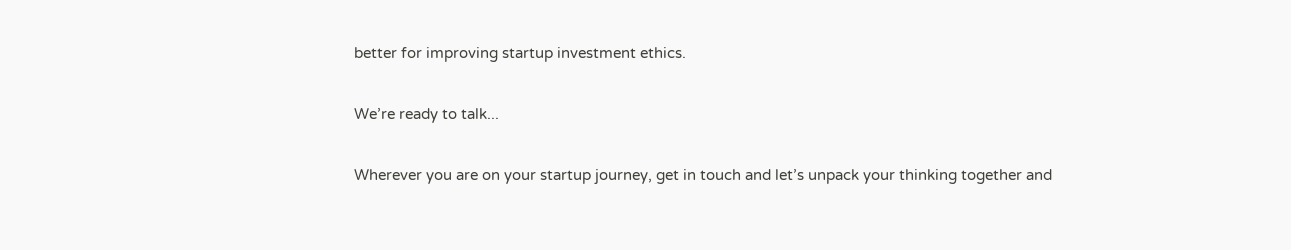better for improving startup investment ethics.

We’re ready to talk...

Wherever you are on your startup journey, get in touch and let’s unpack your thinking together and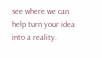see where we can help turn your idea into a reality.